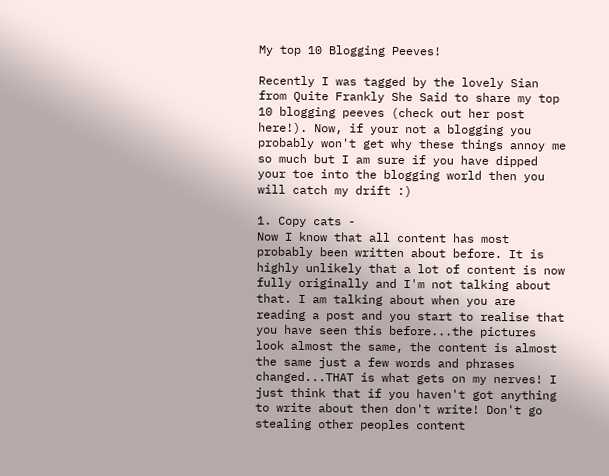My top 10 Blogging Peeves!

Recently I was tagged by the lovely Sian from Quite Frankly She Said to share my top 10 blogging peeves (check out her post here!). Now, if your not a blogging you probably won't get why these things annoy me so much but I am sure if you have dipped your toe into the blogging world then you will catch my drift :)

1. Copy cats -
Now I know that all content has most probably been written about before. It is highly unlikely that a lot of content is now fully originally and I'm not talking about that. I am talking about when you are reading a post and you start to realise that you have seen this before...the pictures look almost the same, the content is almost the same just a few words and phrases changed...THAT is what gets on my nerves! I just think that if you haven't got anything to write about then don't write! Don't go stealing other peoples content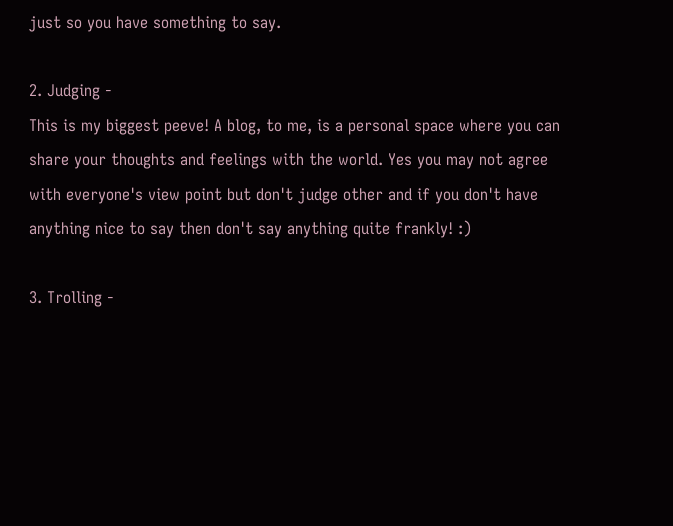just so you have something to say.

2. Judging -
This is my biggest peeve! A blog, to me, is a personal space where you can share your thoughts and feelings with the world. Yes you may not agree with everyone's view point but don't judge other and if you don't have anything nice to say then don't say anything quite frankly! :)

3. Trolling -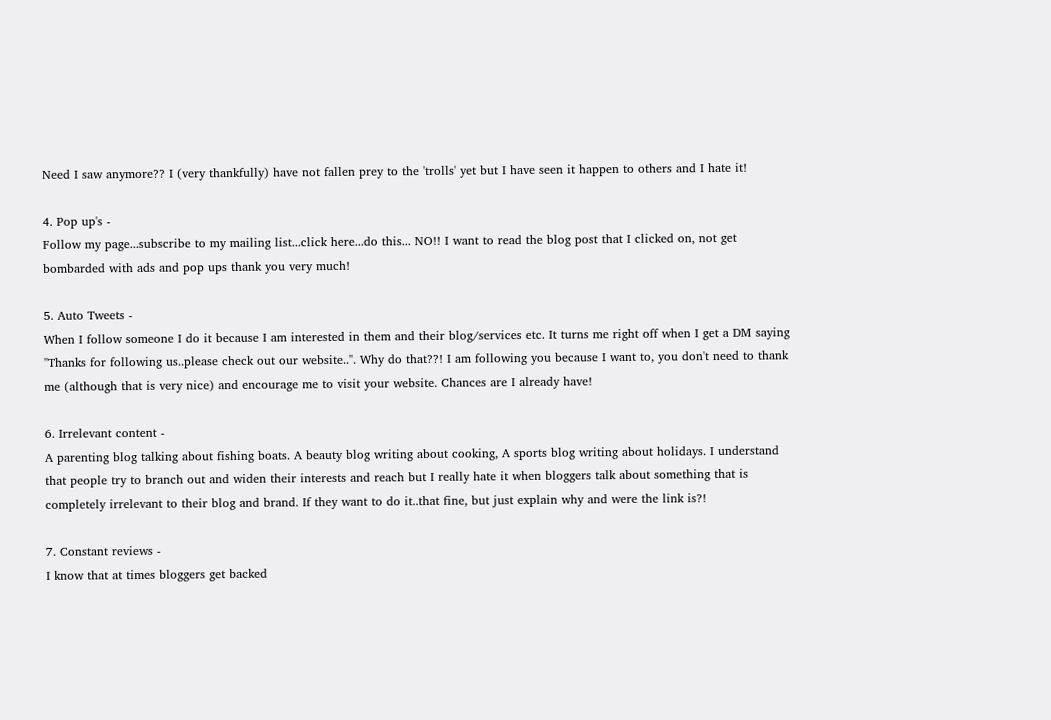Need I saw anymore?? I (very thankfully) have not fallen prey to the 'trolls' yet but I have seen it happen to others and I hate it!

4. Pop up's -
Follow my page...subscribe to my mailing list...click here...do this... NO!! I want to read the blog post that I clicked on, not get bombarded with ads and pop ups thank you very much!

5. Auto Tweets -
When I follow someone I do it because I am interested in them and their blog/services etc. It turns me right off when I get a DM saying ''Thanks for following us..please check out our website..''. Why do that??! I am following you because I want to, you don't need to thank me (although that is very nice) and encourage me to visit your website. Chances are I already have!

6. Irrelevant content -
A parenting blog talking about fishing boats. A beauty blog writing about cooking, A sports blog writing about holidays. I understand that people try to branch out and widen their interests and reach but I really hate it when bloggers talk about something that is completely irrelevant to their blog and brand. If they want to do it..that fine, but just explain why and were the link is?!

7. Constant reviews -
I know that at times bloggers get backed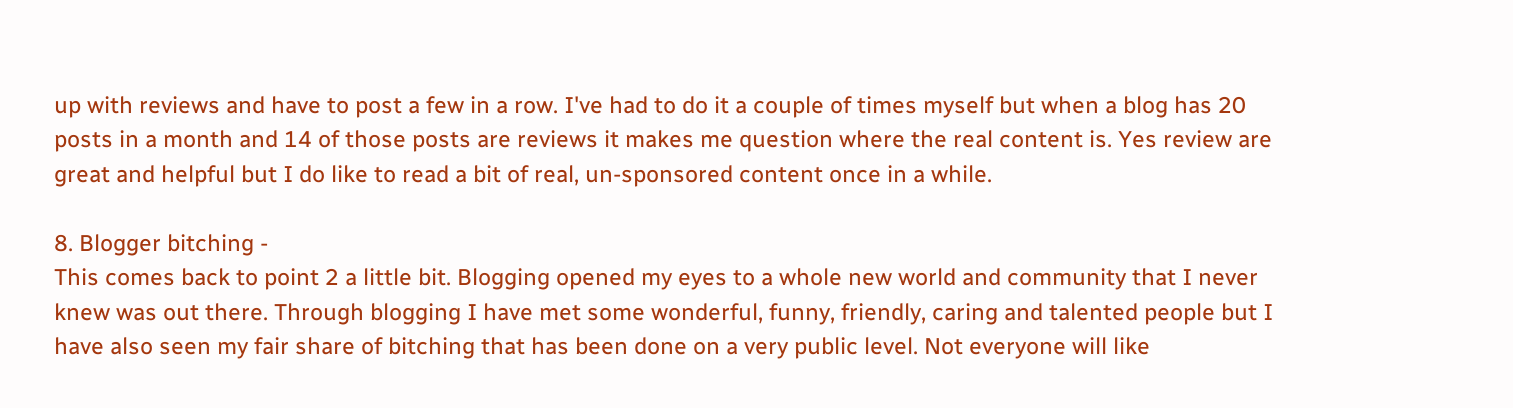up with reviews and have to post a few in a row. I've had to do it a couple of times myself but when a blog has 20 posts in a month and 14 of those posts are reviews it makes me question where the real content is. Yes review are great and helpful but I do like to read a bit of real, un-sponsored content once in a while.

8. Blogger bitching -
This comes back to point 2 a little bit. Blogging opened my eyes to a whole new world and community that I never knew was out there. Through blogging I have met some wonderful, funny, friendly, caring and talented people but I have also seen my fair share of bitching that has been done on a very public level. Not everyone will like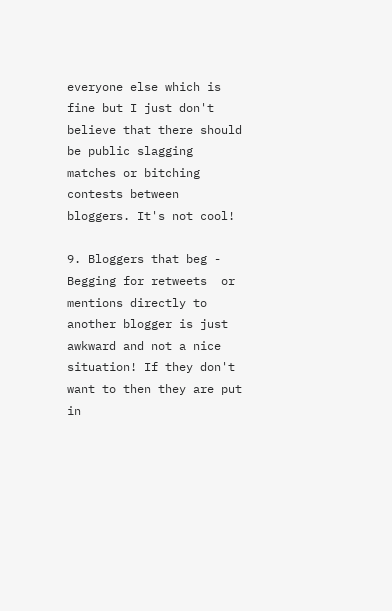everyone else which is fine but I just don't believe that there should be public slagging matches or bitching contests between bloggers. It's not cool!

9. Bloggers that beg -
Begging for retweets  or mentions directly to another blogger is just awkward and not a nice situation! If they don't want to then they are put in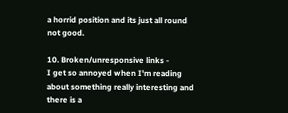a horrid position and its just all round not good.

10. Broken/unresponsive links -
I get so annoyed when I'm reading about something really interesting and there is a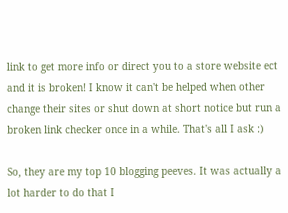link to get more info or direct you to a store website ect and it is broken! I know it can't be helped when other change their sites or shut down at short notice but run a broken link checker once in a while. That's all I ask :)

So, they are my top 10 blogging peeves. It was actually a lot harder to do that I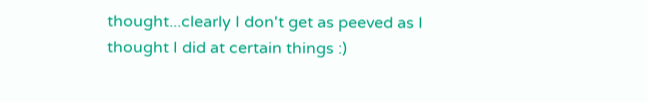thought...clearly I don't get as peeved as I thought I did at certain things :)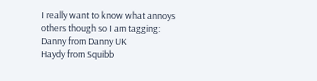I really want to know what annoys others though so I am tagging:
Danny from Danny UK
Haydy from Squibb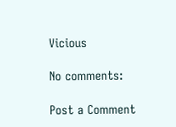Vicious

No comments:

Post a Comment